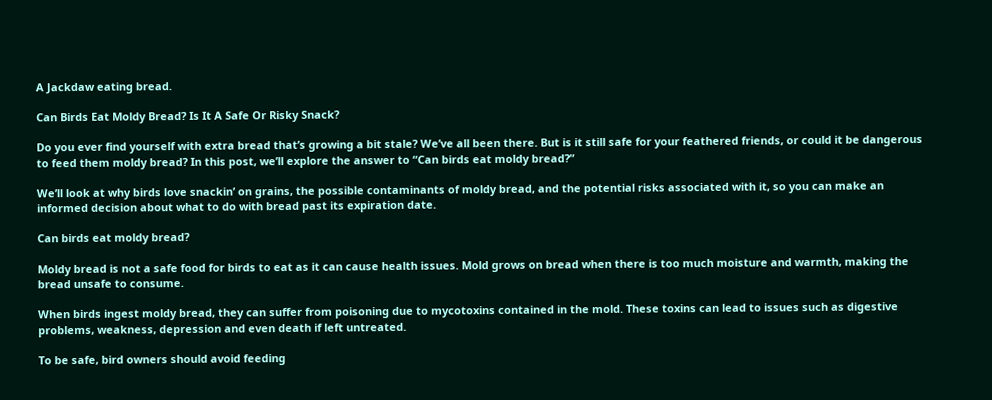A Jackdaw eating bread.

Can Birds Eat Moldy Bread? Is It A Safe Or Risky Snack?

Do you ever find yourself with extra bread that’s growing a bit stale? We’ve all been there. But is it still safe for your feathered friends, or could it be dangerous to feed them moldy bread? In this post, we’ll explore the answer to “Can birds eat moldy bread?”

We’ll look at why birds love snackin’ on grains, the possible contaminants of moldy bread, and the potential risks associated with it, so you can make an informed decision about what to do with bread past its expiration date.

Can birds eat moldy bread?

Moldy bread is not a safe food for birds to eat as it can cause health issues. Mold grows on bread when there is too much moisture and warmth, making the bread unsafe to consume.

When birds ingest moldy bread, they can suffer from poisoning due to mycotoxins contained in the mold. These toxins can lead to issues such as digestive problems, weakness, depression and even death if left untreated.

To be safe, bird owners should avoid feeding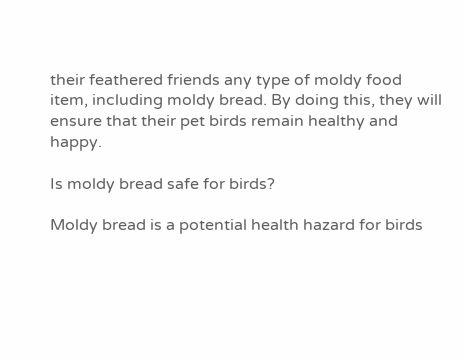their feathered friends any type of moldy food item, including moldy bread. By doing this, they will ensure that their pet birds remain healthy and happy.

Is moldy bread safe for birds?

Moldy bread is a potential health hazard for birds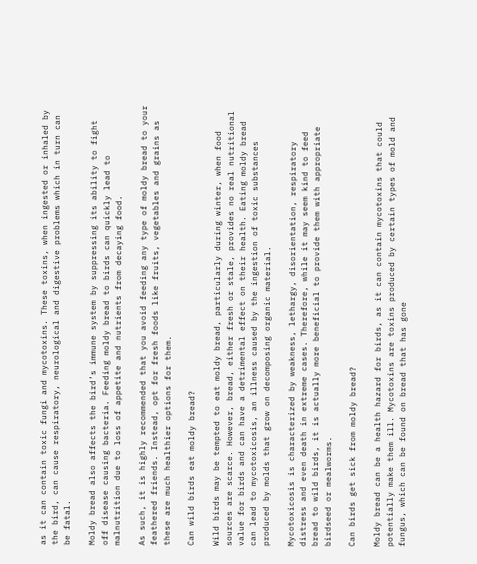as it can contain toxic fungi and mycotoxins. These toxins, when ingested or inhaled by the bird, can cause respiratory, neurological and digestive problems which in turn can be fatal.

Moldy bread also affects the bird’s immune system by suppressing its ability to fight off disease causing bacteria. Feeding moldy bread to birds can quickly lead to malnutrition due to loss of appetite and nutrients from decaying food.

As such, it is highly recommended that you avoid feeding any type of moldy bread to your feathered friends. Instead, opt for fresh foods like fruits, vegetables and grains as these are much healthier options for them.

Can wild birds eat moldy bread?

Wild birds may be tempted to eat moldy bread, particularly during winter, when food sources are scarce. However, bread, either fresh or stale, provides no real nutritional value for birds and can have a detrimental effect on their health. Eating moldy bread can lead to mycotoxicosis, an illness caused by the ingestion of toxic substances produced by molds that grow on decomposing organic material.

Mycotoxicosis is characterized by weakness, lethargy, disorientation, respiratory distress and even death in extreme cases. Therefore, while it may seem kind to feed bread to wild birds, it is actually more beneficial to provide them with appropriate birdseed or mealworms.

Can birds get sick from moldy bread?

Moldy bread can be a health hazard for birds, as it can contain mycotoxins that could potentially make them ill. Mycotoxins are toxins produced by certain types of mold and fungus, which can be found on bread that has gone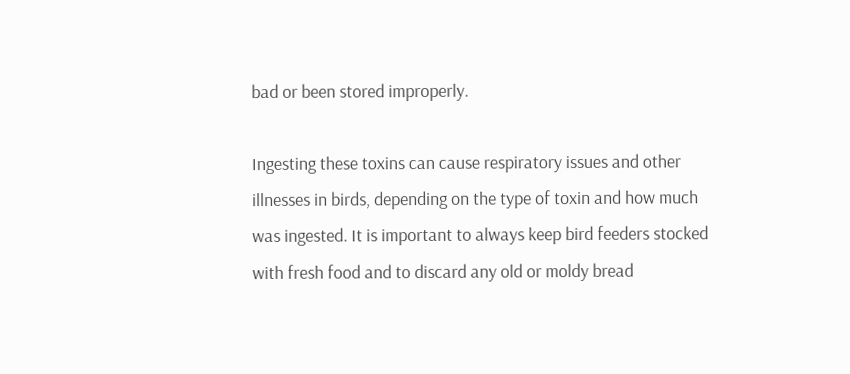bad or been stored improperly.

Ingesting these toxins can cause respiratory issues and other illnesses in birds, depending on the type of toxin and how much was ingested. It is important to always keep bird feeders stocked with fresh food and to discard any old or moldy bread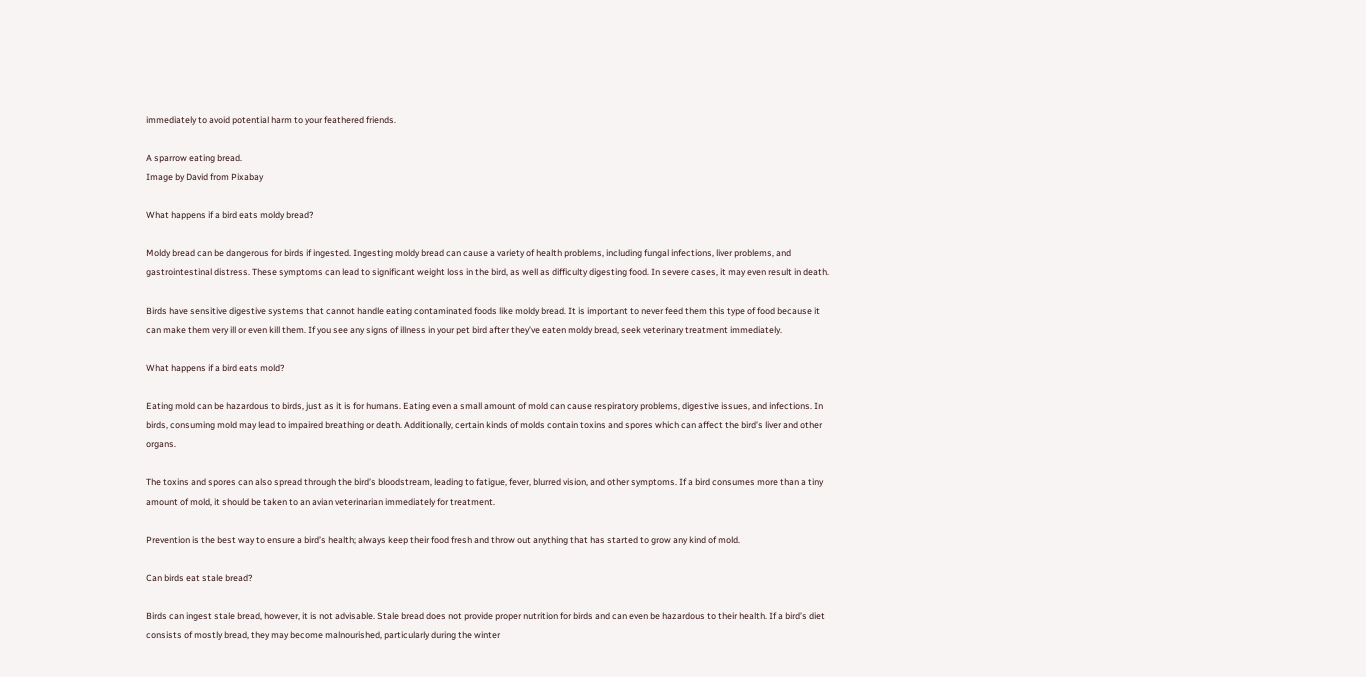immediately to avoid potential harm to your feathered friends.

A sparrow eating bread.
Image by David from Pixabay

What happens if a bird eats moldy bread?

Moldy bread can be dangerous for birds if ingested. Ingesting moldy bread can cause a variety of health problems, including fungal infections, liver problems, and gastrointestinal distress. These symptoms can lead to significant weight loss in the bird, as well as difficulty digesting food. In severe cases, it may even result in death.

Birds have sensitive digestive systems that cannot handle eating contaminated foods like moldy bread. It is important to never feed them this type of food because it can make them very ill or even kill them. If you see any signs of illness in your pet bird after they’ve eaten moldy bread, seek veterinary treatment immediately.

What happens if a bird eats mold?

Eating mold can be hazardous to birds, just as it is for humans. Eating even a small amount of mold can cause respiratory problems, digestive issues, and infections. In birds, consuming mold may lead to impaired breathing or death. Additionally, certain kinds of molds contain toxins and spores which can affect the bird’s liver and other organs.

The toxins and spores can also spread through the bird’s bloodstream, leading to fatigue, fever, blurred vision, and other symptoms. If a bird consumes more than a tiny amount of mold, it should be taken to an avian veterinarian immediately for treatment.

Prevention is the best way to ensure a bird’s health; always keep their food fresh and throw out anything that has started to grow any kind of mold.

Can birds eat stale bread?

Birds can ingest stale bread, however, it is not advisable. Stale bread does not provide proper nutrition for birds and can even be hazardous to their health. If a bird’s diet consists of mostly bread, they may become malnourished, particularly during the winter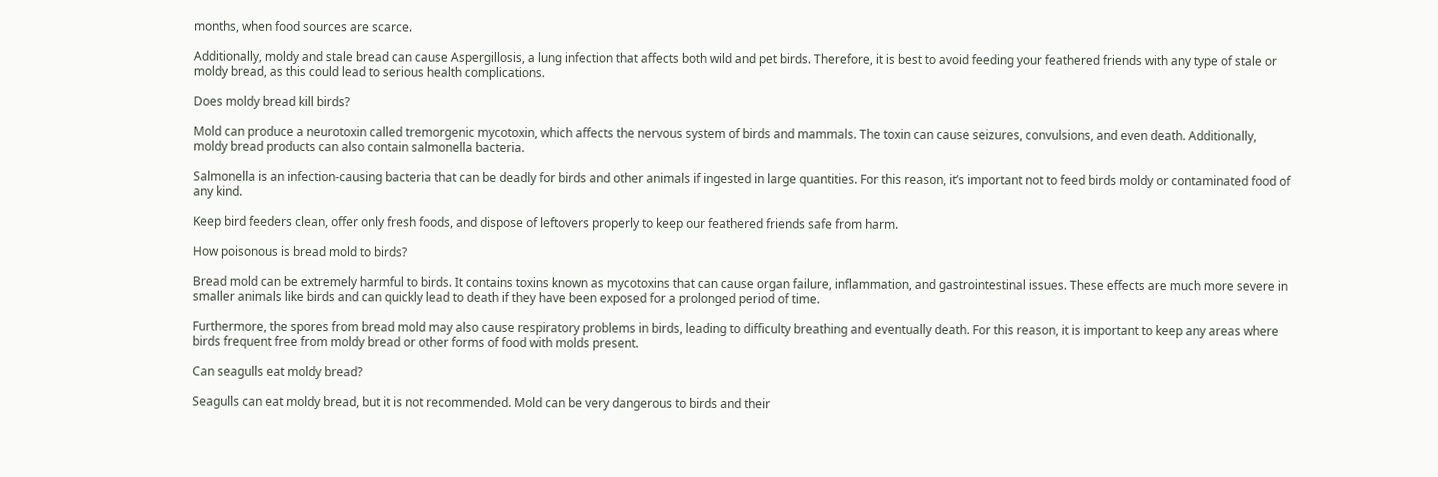months, when food sources are scarce.

Additionally, moldy and stale bread can cause Aspergillosis, a lung infection that affects both wild and pet birds. Therefore, it is best to avoid feeding your feathered friends with any type of stale or moldy bread, as this could lead to serious health complications.

Does moldy bread kill birds?

Mold can produce a neurotoxin called tremorgenic mycotoxin, which affects the nervous system of birds and mammals. The toxin can cause seizures, convulsions, and even death. Additionally, moldy bread products can also contain salmonella bacteria.

Salmonella is an infection-causing bacteria that can be deadly for birds and other animals if ingested in large quantities. For this reason, it’s important not to feed birds moldy or contaminated food of any kind.

Keep bird feeders clean, offer only fresh foods, and dispose of leftovers properly to keep our feathered friends safe from harm.

How poisonous is bread mold to birds?

Bread mold can be extremely harmful to birds. It contains toxins known as mycotoxins that can cause organ failure, inflammation, and gastrointestinal issues. These effects are much more severe in smaller animals like birds and can quickly lead to death if they have been exposed for a prolonged period of time.

Furthermore, the spores from bread mold may also cause respiratory problems in birds, leading to difficulty breathing and eventually death. For this reason, it is important to keep any areas where birds frequent free from moldy bread or other forms of food with molds present.

Can seagulls eat moldy bread?

Seagulls can eat moldy bread, but it is not recommended. Mold can be very dangerous to birds and their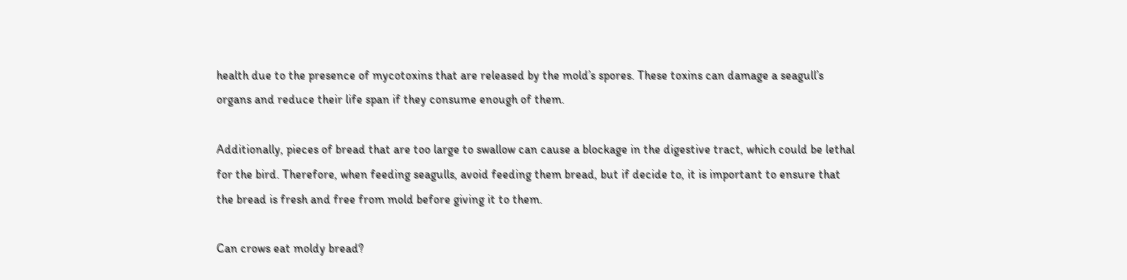health due to the presence of mycotoxins that are released by the mold’s spores. These toxins can damage a seagull’s organs and reduce their life span if they consume enough of them.

Additionally, pieces of bread that are too large to swallow can cause a blockage in the digestive tract, which could be lethal for the bird. Therefore, when feeding seagulls, avoid feeding them bread, but if decide to, it is important to ensure that the bread is fresh and free from mold before giving it to them.

Can crows eat moldy bread?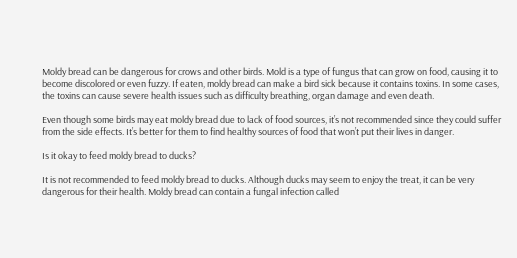Moldy bread can be dangerous for crows and other birds. Mold is a type of fungus that can grow on food, causing it to become discolored or even fuzzy. If eaten, moldy bread can make a bird sick because it contains toxins. In some cases, the toxins can cause severe health issues such as difficulty breathing, organ damage and even death.

Even though some birds may eat moldy bread due to lack of food sources, it’s not recommended since they could suffer from the side effects. It’s better for them to find healthy sources of food that won’t put their lives in danger.

Is it okay to feed moldy bread to ducks?

It is not recommended to feed moldy bread to ducks. Although ducks may seem to enjoy the treat, it can be very dangerous for their health. Moldy bread can contain a fungal infection called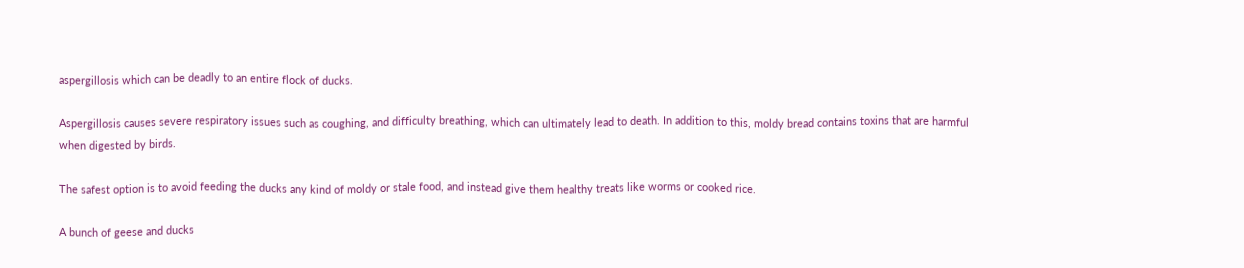aspergillosis which can be deadly to an entire flock of ducks.

Aspergillosis causes severe respiratory issues such as coughing, and difficulty breathing, which can ultimately lead to death. In addition to this, moldy bread contains toxins that are harmful when digested by birds.

The safest option is to avoid feeding the ducks any kind of moldy or stale food, and instead give them healthy treats like worms or cooked rice.

A bunch of geese and ducks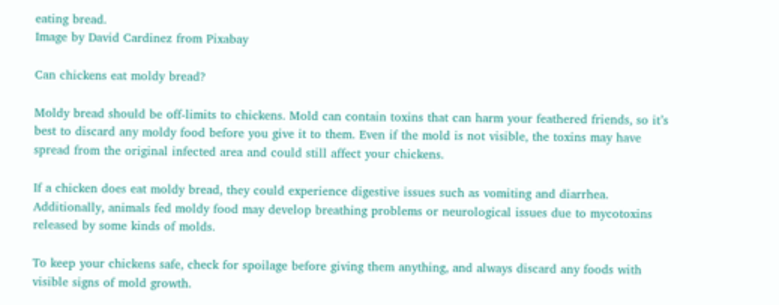eating bread.
Image by David Cardinez from Pixabay

Can chickens eat moldy bread?

Moldy bread should be off-limits to chickens. Mold can contain toxins that can harm your feathered friends, so it’s best to discard any moldy food before you give it to them. Even if the mold is not visible, the toxins may have spread from the original infected area and could still affect your chickens.

If a chicken does eat moldy bread, they could experience digestive issues such as vomiting and diarrhea. Additionally, animals fed moldy food may develop breathing problems or neurological issues due to mycotoxins released by some kinds of molds.

To keep your chickens safe, check for spoilage before giving them anything, and always discard any foods with visible signs of mold growth.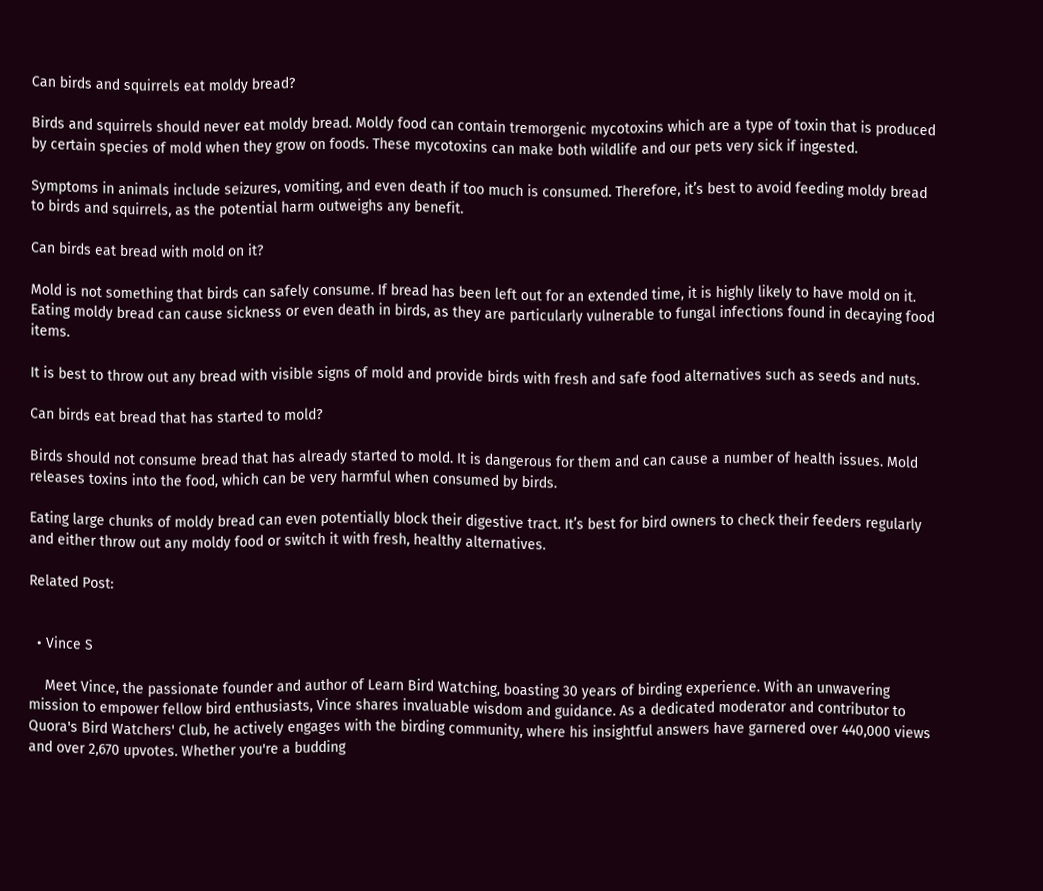Can birds and squirrels eat moldy bread?

Birds and squirrels should never eat moldy bread. Moldy food can contain tremorgenic mycotoxins which are a type of toxin that is produced by certain species of mold when they grow on foods. These mycotoxins can make both wildlife and our pets very sick if ingested.

Symptoms in animals include seizures, vomiting, and even death if too much is consumed. Therefore, it’s best to avoid feeding moldy bread to birds and squirrels, as the potential harm outweighs any benefit.

Can birds eat bread with mold on it?

Mold is not something that birds can safely consume. If bread has been left out for an extended time, it is highly likely to have mold on it. Eating moldy bread can cause sickness or even death in birds, as they are particularly vulnerable to fungal infections found in decaying food items.

It is best to throw out any bread with visible signs of mold and provide birds with fresh and safe food alternatives such as seeds and nuts.

Can birds eat bread that has started to mold?

Birds should not consume bread that has already started to mold. It is dangerous for them and can cause a number of health issues. Mold releases toxins into the food, which can be very harmful when consumed by birds.

Eating large chunks of moldy bread can even potentially block their digestive tract. It’s best for bird owners to check their feeders regularly and either throw out any moldy food or switch it with fresh, healthy alternatives.

Related Post:


  • Vince S

    Meet Vince, the passionate founder and author of Learn Bird Watching, boasting 30 years of birding experience. With an unwavering mission to empower fellow bird enthusiasts, Vince shares invaluable wisdom and guidance. As a dedicated moderator and contributor to Quora's Bird Watchers' Club, he actively engages with the birding community, where his insightful answers have garnered over 440,000 views and over 2,670 upvotes. Whether you're a budding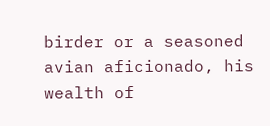birder or a seasoned avian aficionado, his wealth of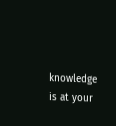knowledge is at your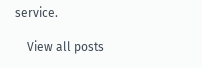service.

    View all posts